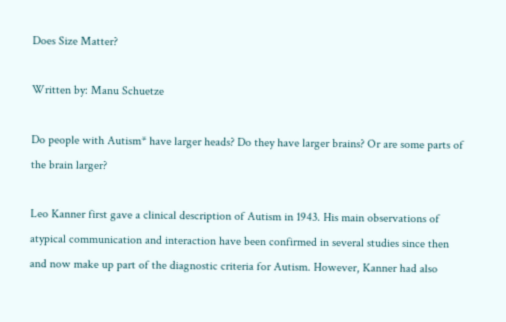Does Size Matter?

Written by: Manu Schuetze

Do people with Autism* have larger heads? Do they have larger brains? Or are some parts of the brain larger?

Leo Kanner first gave a clinical description of Autism in 1943. His main observations of atypical communication and interaction have been confirmed in several studies since then and now make up part of the diagnostic criteria for Autism. However, Kanner had also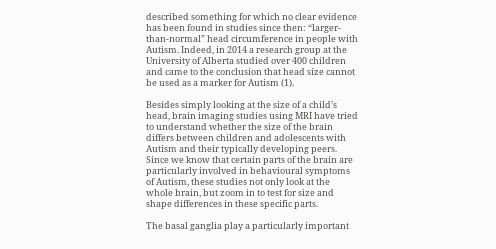described something for which no clear evidence has been found in studies since then: “larger-than-normal” head circumference in people with Autism. Indeed, in 2014 a research group at the University of Alberta studied over 400 children and came to the conclusion that head size cannot be used as a marker for Autism (1).

Besides simply looking at the size of a child’s head, brain imaging studies using MRI have tried to understand whether the size of the brain differs between children and adolescents with Autism and their typically developing peers. Since we know that certain parts of the brain are particularly involved in behavioural symptoms of Autism, these studies not only look at the whole brain, but zoom in to test for size and shape differences in these specific parts.

The basal ganglia play a particularly important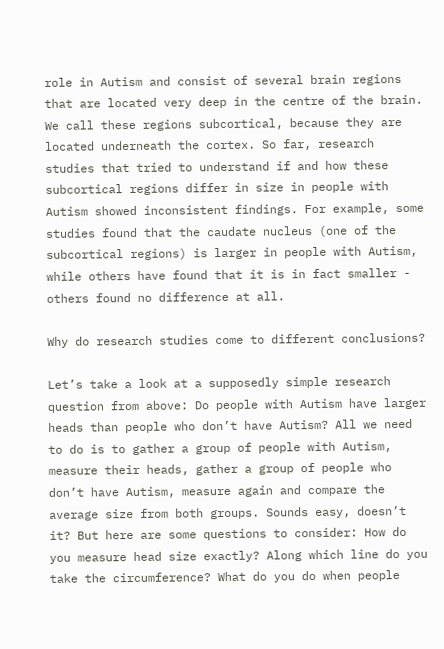role in Autism and consist of several brain regions that are located very deep in the centre of the brain. We call these regions subcortical, because they are located underneath the cortex. So far, research studies that tried to understand if and how these subcortical regions differ in size in people with Autism showed inconsistent findings. For example, some studies found that the caudate nucleus (one of the subcortical regions) is larger in people with Autism, while others have found that it is in fact smaller - others found no difference at all.

Why do research studies come to different conclusions?

Let’s take a look at a supposedly simple research question from above: Do people with Autism have larger heads than people who don’t have Autism? All we need to do is to gather a group of people with Autism, measure their heads, gather a group of people who don’t have Autism, measure again and compare the average size from both groups. Sounds easy, doesn’t it? But here are some questions to consider: How do you measure head size exactly? Along which line do you take the circumference? What do you do when people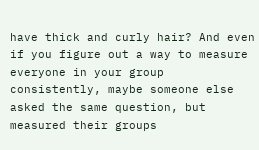have thick and curly hair? And even if you figure out a way to measure everyone in your group consistently, maybe someone else asked the same question, but measured their groups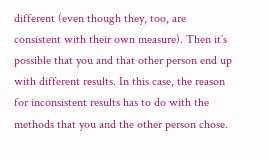different (even though they, too, are consistent with their own measure). Then it’s possible that you and that other person end up with different results. In this case, the reason for inconsistent results has to do with the methods that you and the other person chose.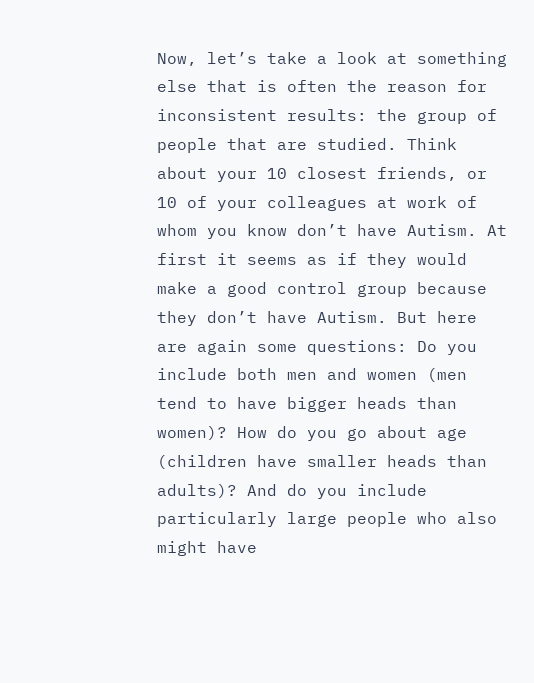Now, let’s take a look at something else that is often the reason for inconsistent results: the group of people that are studied. Think about your 10 closest friends, or 10 of your colleagues at work of whom you know don’t have Autism. At first it seems as if they would make a good control group because they don’t have Autism. But here are again some questions: Do you include both men and women (men tend to have bigger heads than women)? How do you go about age (children have smaller heads than adults)? And do you include particularly large people who also might have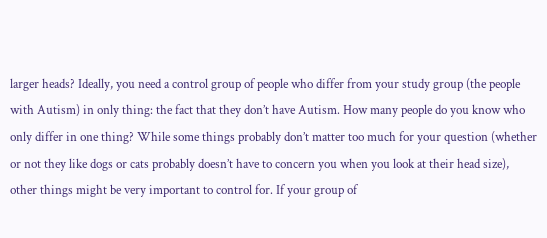larger heads? Ideally, you need a control group of people who differ from your study group (the people with Autism) in only thing: the fact that they don’t have Autism. How many people do you know who only differ in one thing? While some things probably don’t matter too much for your question (whether or not they like dogs or cats probably doesn’t have to concern you when you look at their head size), other things might be very important to control for. If your group of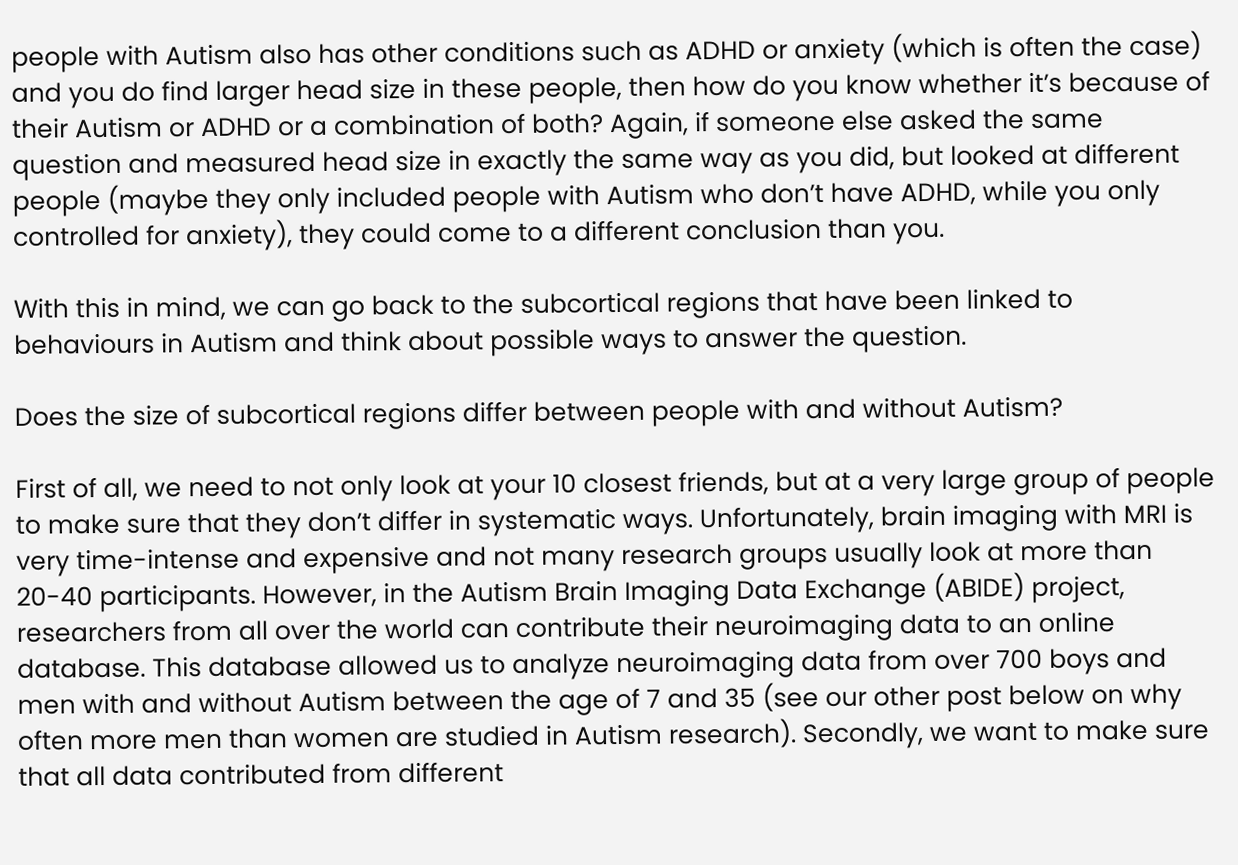people with Autism also has other conditions such as ADHD or anxiety (which is often the case) and you do find larger head size in these people, then how do you know whether it’s because of their Autism or ADHD or a combination of both? Again, if someone else asked the same question and measured head size in exactly the same way as you did, but looked at different people (maybe they only included people with Autism who don’t have ADHD, while you only controlled for anxiety), they could come to a different conclusion than you.

With this in mind, we can go back to the subcortical regions that have been linked to behaviours in Autism and think about possible ways to answer the question.

Does the size of subcortical regions differ between people with and without Autism?

First of all, we need to not only look at your 10 closest friends, but at a very large group of people to make sure that they don’t differ in systematic ways. Unfortunately, brain imaging with MRI is very time-intense and expensive and not many research groups usually look at more than 20-40 participants. However, in the Autism Brain Imaging Data Exchange (ABIDE) project, researchers from all over the world can contribute their neuroimaging data to an online database. This database allowed us to analyze neuroimaging data from over 700 boys and men with and without Autism between the age of 7 and 35 (see our other post below on why often more men than women are studied in Autism research). Secondly, we want to make sure that all data contributed from different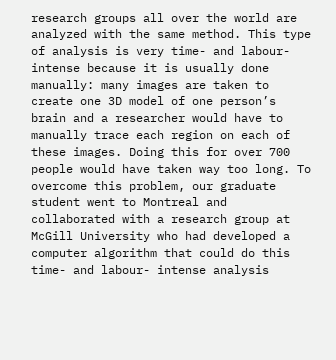research groups all over the world are analyzed with the same method. This type of analysis is very time- and labour- intense because it is usually done manually: many images are taken to create one 3D model of one person’s brain and a researcher would have to manually trace each region on each of these images. Doing this for over 700 people would have taken way too long. To overcome this problem, our graduate student went to Montreal and collaborated with a research group at McGill University who had developed a computer algorithm that could do this time- and labour- intense analysis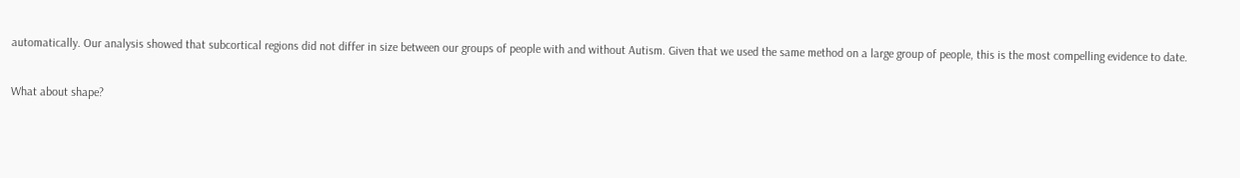automatically. Our analysis showed that subcortical regions did not differ in size between our groups of people with and without Autism. Given that we used the same method on a large group of people, this is the most compelling evidence to date.

What about shape?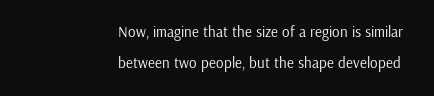Now, imagine that the size of a region is similar between two people, but the shape developed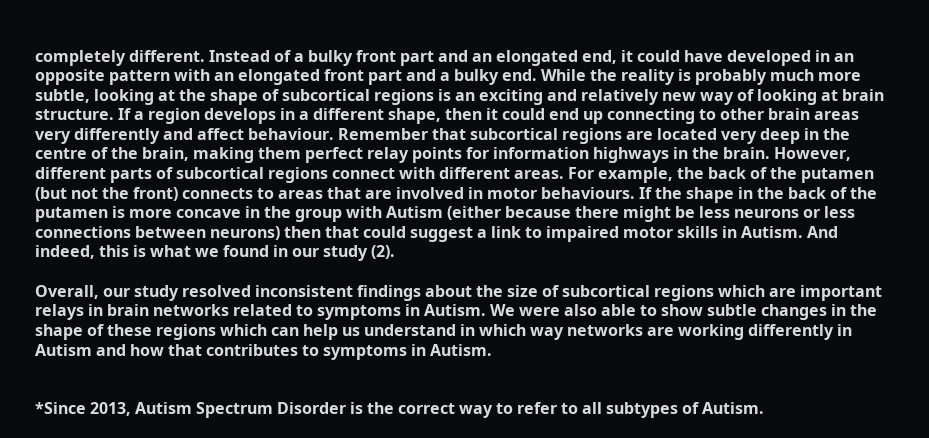completely different. Instead of a bulky front part and an elongated end, it could have developed in an opposite pattern with an elongated front part and a bulky end. While the reality is probably much more subtle, looking at the shape of subcortical regions is an exciting and relatively new way of looking at brain structure. If a region develops in a different shape, then it could end up connecting to other brain areas very differently and affect behaviour. Remember that subcortical regions are located very deep in the centre of the brain, making them perfect relay points for information highways in the brain. However, different parts of subcortical regions connect with different areas. For example, the back of the putamen (but not the front) connects to areas that are involved in motor behaviours. If the shape in the back of the putamen is more concave in the group with Autism (either because there might be less neurons or less connections between neurons) then that could suggest a link to impaired motor skills in Autism. And indeed, this is what we found in our study (2).

Overall, our study resolved inconsistent findings about the size of subcortical regions which are important relays in brain networks related to symptoms in Autism. We were also able to show subtle changes in the shape of these regions which can help us understand in which way networks are working differently in Autism and how that contributes to symptoms in Autism.


*Since 2013, Autism Spectrum Disorder is the correct way to refer to all subtypes of Autism.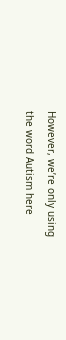However, we’re only using the word Autism here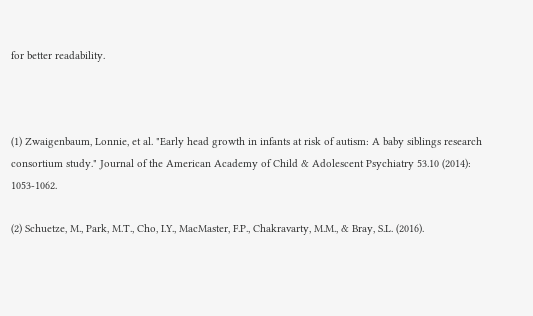for better readability.



(1) Zwaigenbaum, Lonnie, et al. "Early head growth in infants at risk of autism: A baby siblings research consortium study." Journal of the American Academy of Child & Adolescent Psychiatry 53.10 (2014): 1053-1062.

(2) Schuetze, M., Park, M.T., Cho, I.Y., MacMaster, F.P., Chakravarty, M.M., & Bray, S.L. (2016).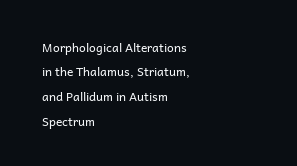Morphological Alterations in the Thalamus, Striatum, and Pallidum in Autism Spectrum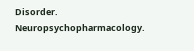Disorder. Neuropsychopharmacology.